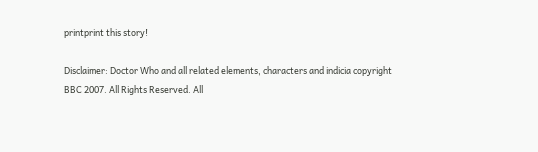printprint this story!

Disclaimer: Doctor Who and all related elements, characters and indicia copyright BBC 2007. All Rights Reserved. All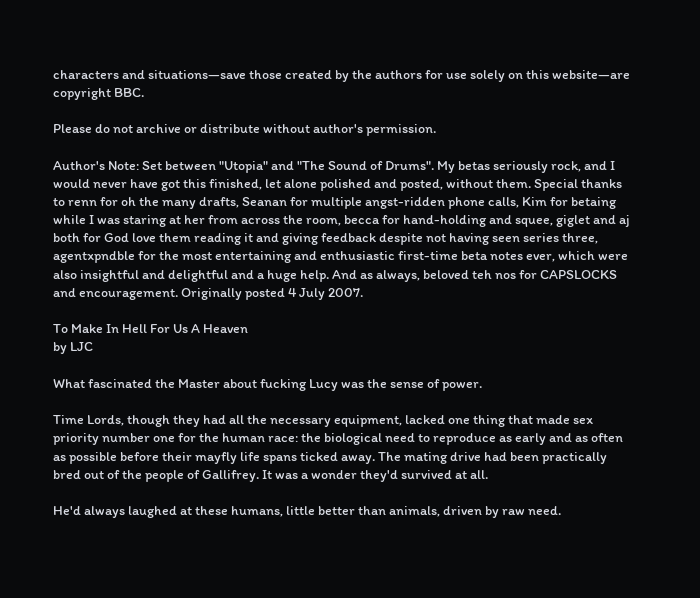characters and situations—save those created by the authors for use solely on this website—are copyright BBC.

Please do not archive or distribute without author's permission.

Author's Note: Set between "Utopia" and "The Sound of Drums". My betas seriously rock, and I would never have got this finished, let alone polished and posted, without them. Special thanks to renn for oh the many drafts, Seanan for multiple angst-ridden phone calls, Kim for betaing while I was staring at her from across the room, becca for hand-holding and squee, giglet and aj both for God love them reading it and giving feedback despite not having seen series three, agentxpndble for the most entertaining and enthusiastic first-time beta notes ever, which were also insightful and delightful and a huge help. And as always, beloved teh nos for CAPSLOCKS and encouragement. Originally posted 4 July 2007.

To Make In Hell For Us A Heaven
by LJC

What fascinated the Master about fucking Lucy was the sense of power.

Time Lords, though they had all the necessary equipment, lacked one thing that made sex priority number one for the human race: the biological need to reproduce as early and as often as possible before their mayfly life spans ticked away. The mating drive had been practically bred out of the people of Gallifrey. It was a wonder they'd survived at all.

He'd always laughed at these humans, little better than animals, driven by raw need.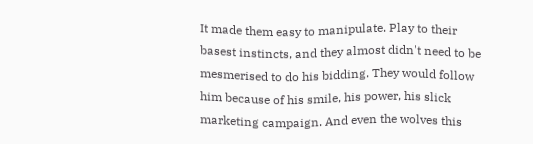It made them easy to manipulate. Play to their basest instincts, and they almost didn't need to be mesmerised to do his bidding. They would follow him because of his smile, his power, his slick marketing campaign. And even the wolves this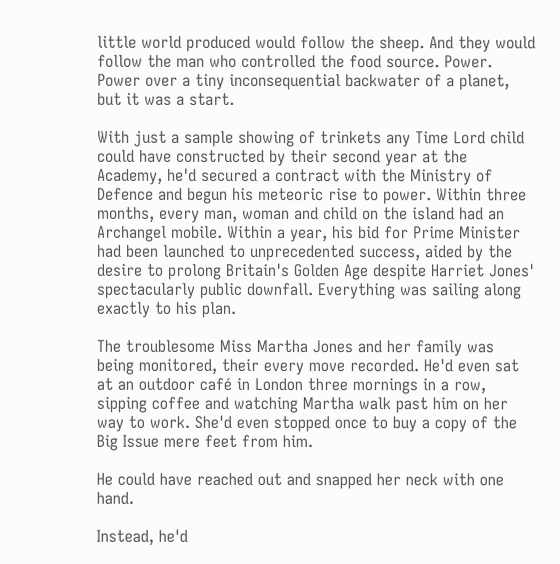little world produced would follow the sheep. And they would follow the man who controlled the food source. Power. Power over a tiny inconsequential backwater of a planet, but it was a start.

With just a sample showing of trinkets any Time Lord child could have constructed by their second year at the Academy, he'd secured a contract with the Ministry of Defence and begun his meteoric rise to power. Within three months, every man, woman and child on the island had an Archangel mobile. Within a year, his bid for Prime Minister had been launched to unprecedented success, aided by the desire to prolong Britain's Golden Age despite Harriet Jones' spectacularly public downfall. Everything was sailing along exactly to his plan.

The troublesome Miss Martha Jones and her family was being monitored, their every move recorded. He'd even sat at an outdoor café in London three mornings in a row, sipping coffee and watching Martha walk past him on her way to work. She'd even stopped once to buy a copy of the Big Issue mere feet from him.

He could have reached out and snapped her neck with one hand.

Instead, he'd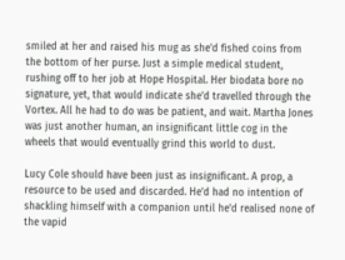smiled at her and raised his mug as she'd fished coins from the bottom of her purse. Just a simple medical student, rushing off to her job at Hope Hospital. Her biodata bore no signature, yet, that would indicate she'd travelled through the Vortex. All he had to do was be patient, and wait. Martha Jones was just another human, an insignificant little cog in the wheels that would eventually grind this world to dust.

Lucy Cole should have been just as insignificant. A prop, a resource to be used and discarded. He'd had no intention of shackling himself with a companion until he'd realised none of the vapid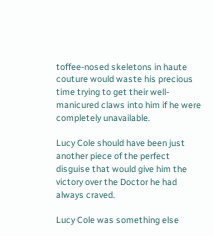toffee-nosed skeletons in haute couture would waste his precious time trying to get their well-manicured claws into him if he were completely unavailable.

Lucy Cole should have been just another piece of the perfect disguise that would give him the victory over the Doctor he had always craved.

Lucy Cole was something else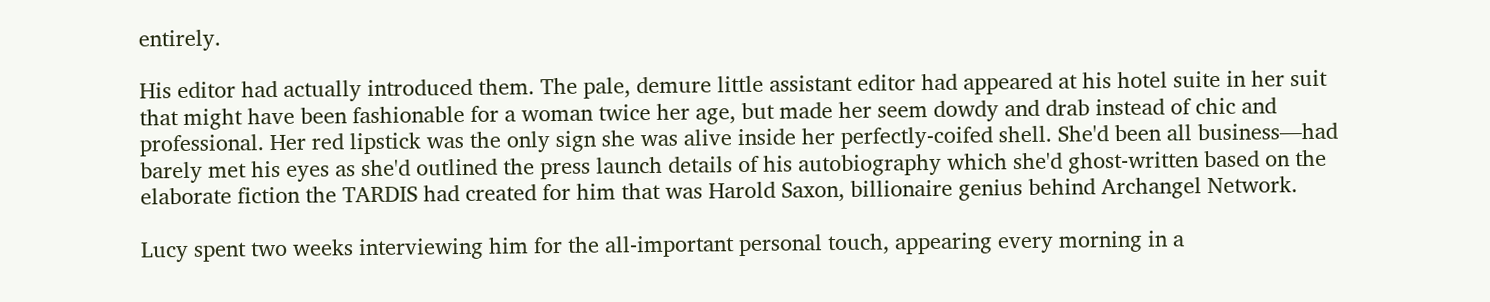entirely.

His editor had actually introduced them. The pale, demure little assistant editor had appeared at his hotel suite in her suit that might have been fashionable for a woman twice her age, but made her seem dowdy and drab instead of chic and professional. Her red lipstick was the only sign she was alive inside her perfectly-coifed shell. She'd been all business—had barely met his eyes as she'd outlined the press launch details of his autobiography which she'd ghost-written based on the elaborate fiction the TARDIS had created for him that was Harold Saxon, billionaire genius behind Archangel Network.

Lucy spent two weeks interviewing him for the all-important personal touch, appearing every morning in a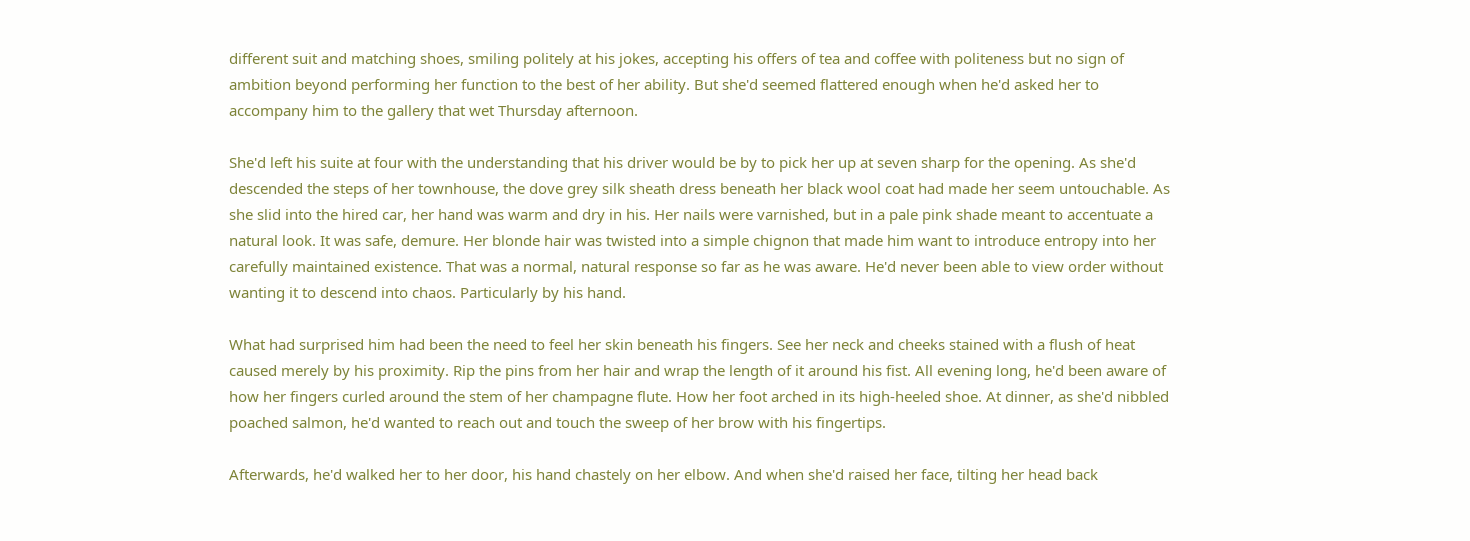different suit and matching shoes, smiling politely at his jokes, accepting his offers of tea and coffee with politeness but no sign of ambition beyond performing her function to the best of her ability. But she'd seemed flattered enough when he'd asked her to accompany him to the gallery that wet Thursday afternoon.

She'd left his suite at four with the understanding that his driver would be by to pick her up at seven sharp for the opening. As she'd descended the steps of her townhouse, the dove grey silk sheath dress beneath her black wool coat had made her seem untouchable. As she slid into the hired car, her hand was warm and dry in his. Her nails were varnished, but in a pale pink shade meant to accentuate a natural look. It was safe, demure. Her blonde hair was twisted into a simple chignon that made him want to introduce entropy into her carefully maintained existence. That was a normal, natural response so far as he was aware. He'd never been able to view order without wanting it to descend into chaos. Particularly by his hand.

What had surprised him had been the need to feel her skin beneath his fingers. See her neck and cheeks stained with a flush of heat caused merely by his proximity. Rip the pins from her hair and wrap the length of it around his fist. All evening long, he'd been aware of how her fingers curled around the stem of her champagne flute. How her foot arched in its high-heeled shoe. At dinner, as she'd nibbled poached salmon, he'd wanted to reach out and touch the sweep of her brow with his fingertips.

Afterwards, he'd walked her to her door, his hand chastely on her elbow. And when she'd raised her face, tilting her head back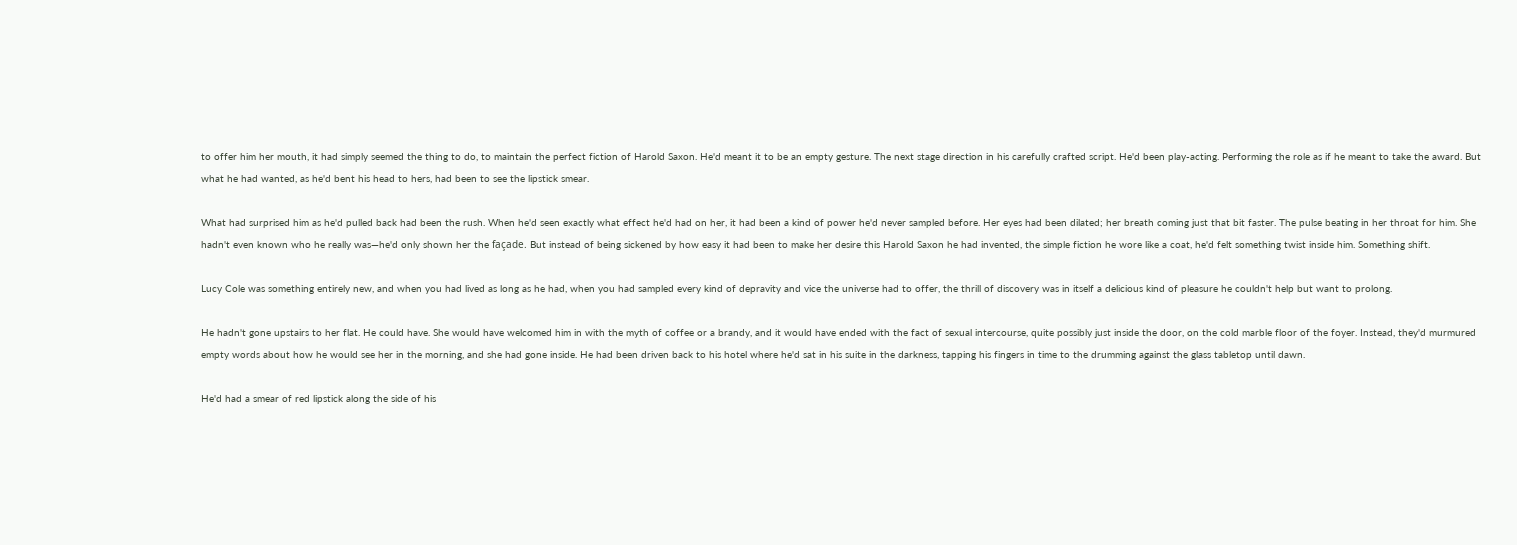to offer him her mouth, it had simply seemed the thing to do, to maintain the perfect fiction of Harold Saxon. He'd meant it to be an empty gesture. The next stage direction in his carefully crafted script. He'd been play-acting. Performing the role as if he meant to take the award. But what he had wanted, as he'd bent his head to hers, had been to see the lipstick smear.

What had surprised him as he'd pulled back had been the rush. When he'd seen exactly what effect he'd had on her, it had been a kind of power he'd never sampled before. Her eyes had been dilated; her breath coming just that bit faster. The pulse beating in her throat for him. She hadn't even known who he really was—he'd only shown her the façade. But instead of being sickened by how easy it had been to make her desire this Harold Saxon he had invented, the simple fiction he wore like a coat, he'd felt something twist inside him. Something shift.

Lucy Cole was something entirely new, and when you had lived as long as he had, when you had sampled every kind of depravity and vice the universe had to offer, the thrill of discovery was in itself a delicious kind of pleasure he couldn't help but want to prolong.

He hadn't gone upstairs to her flat. He could have. She would have welcomed him in with the myth of coffee or a brandy, and it would have ended with the fact of sexual intercourse, quite possibly just inside the door, on the cold marble floor of the foyer. Instead, they'd murmured empty words about how he would see her in the morning, and she had gone inside. He had been driven back to his hotel where he'd sat in his suite in the darkness, tapping his fingers in time to the drumming against the glass tabletop until dawn.

He'd had a smear of red lipstick along the side of his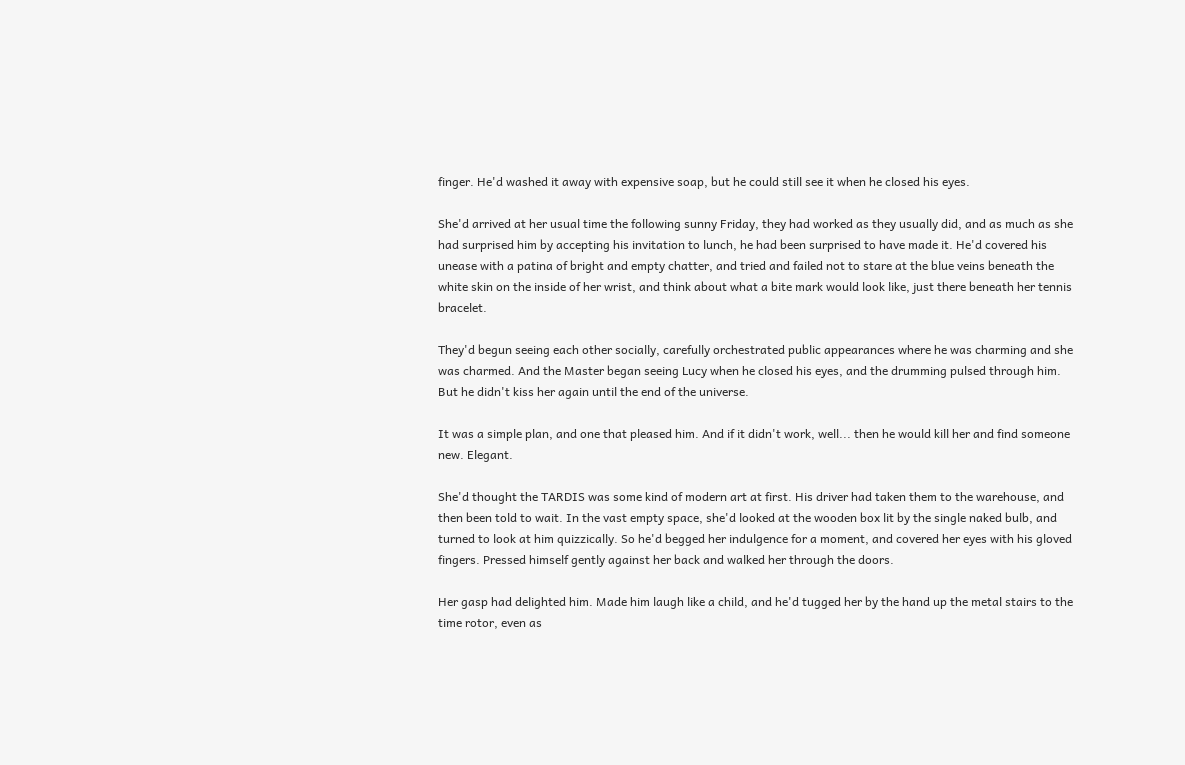finger. He'd washed it away with expensive soap, but he could still see it when he closed his eyes.

She'd arrived at her usual time the following sunny Friday, they had worked as they usually did, and as much as she had surprised him by accepting his invitation to lunch, he had been surprised to have made it. He'd covered his unease with a patina of bright and empty chatter, and tried and failed not to stare at the blue veins beneath the white skin on the inside of her wrist, and think about what a bite mark would look like, just there beneath her tennis bracelet.

They'd begun seeing each other socially, carefully orchestrated public appearances where he was charming and she was charmed. And the Master began seeing Lucy when he closed his eyes, and the drumming pulsed through him. But he didn't kiss her again until the end of the universe.

It was a simple plan, and one that pleased him. And if it didn't work, well... then he would kill her and find someone new. Elegant.

She'd thought the TARDIS was some kind of modern art at first. His driver had taken them to the warehouse, and then been told to wait. In the vast empty space, she'd looked at the wooden box lit by the single naked bulb, and turned to look at him quizzically. So he'd begged her indulgence for a moment, and covered her eyes with his gloved fingers. Pressed himself gently against her back and walked her through the doors.

Her gasp had delighted him. Made him laugh like a child, and he'd tugged her by the hand up the metal stairs to the time rotor, even as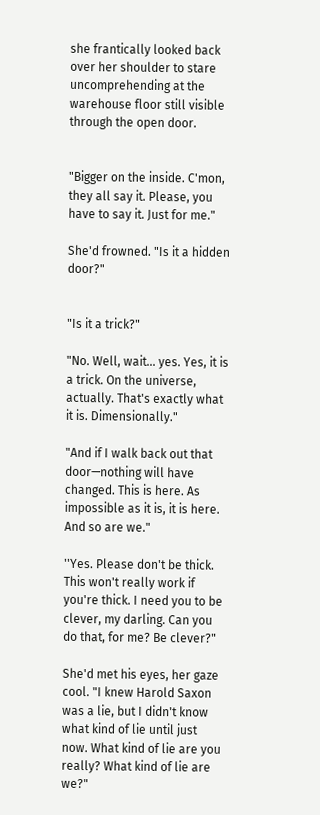she frantically looked back over her shoulder to stare uncomprehending at the warehouse floor still visible through the open door.


"Bigger on the inside. C'mon, they all say it. Please, you have to say it. Just for me."

She'd frowned. "Is it a hidden door?"


"Is it a trick?"

"No. Well, wait... yes. Yes, it is a trick. On the universe, actually. That's exactly what it is. Dimensionally."

"And if I walk back out that door—nothing will have changed. This is here. As impossible as it is, it is here. And so are we."

''Yes. Please don't be thick. This won't really work if you're thick. I need you to be clever, my darling. Can you do that, for me? Be clever?"

She'd met his eyes, her gaze cool. "I knew Harold Saxon was a lie, but I didn't know what kind of lie until just now. What kind of lie are you really? What kind of lie are we?"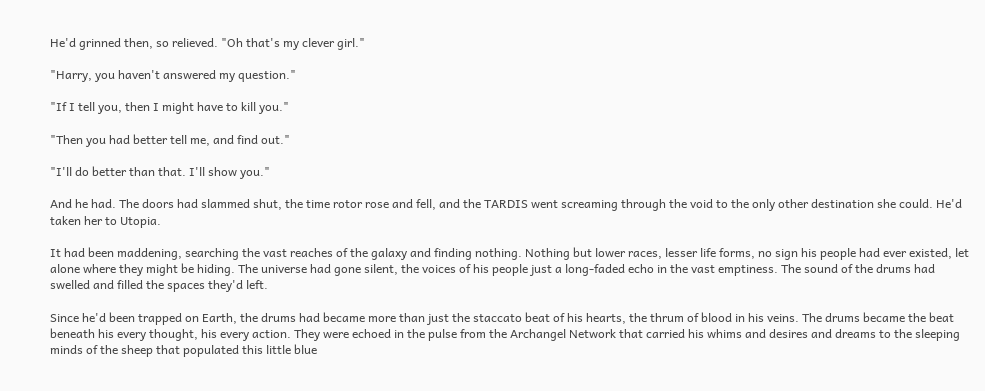He'd grinned then, so relieved. "Oh that's my clever girl."

"Harry, you haven't answered my question."

"If I tell you, then I might have to kill you."

"Then you had better tell me, and find out."

"I'll do better than that. I'll show you."

And he had. The doors had slammed shut, the time rotor rose and fell, and the TARDIS went screaming through the void to the only other destination she could. He'd taken her to Utopia.

It had been maddening, searching the vast reaches of the galaxy and finding nothing. Nothing but lower races, lesser life forms, no sign his people had ever existed, let alone where they might be hiding. The universe had gone silent, the voices of his people just a long-faded echo in the vast emptiness. The sound of the drums had swelled and filled the spaces they'd left.

Since he'd been trapped on Earth, the drums had became more than just the staccato beat of his hearts, the thrum of blood in his veins. The drums became the beat beneath his every thought, his every action. They were echoed in the pulse from the Archangel Network that carried his whims and desires and dreams to the sleeping minds of the sheep that populated this little blue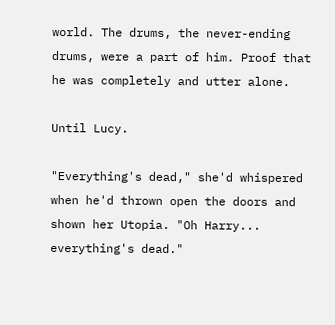world. The drums, the never-ending drums, were a part of him. Proof that he was completely and utter alone.

Until Lucy.

"Everything's dead," she'd whispered when he'd thrown open the doors and shown her Utopia. "Oh Harry... everything's dead."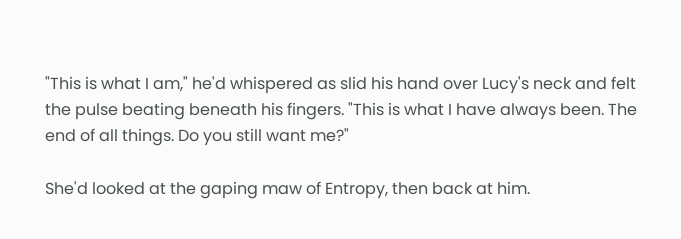"This is what I am," he'd whispered as slid his hand over Lucy's neck and felt the pulse beating beneath his fingers. "This is what I have always been. The end of all things. Do you still want me?"

She'd looked at the gaping maw of Entropy, then back at him.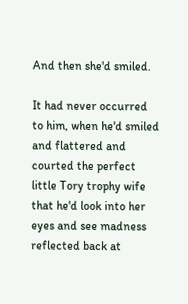And then she'd smiled.

It had never occurred to him, when he'd smiled and flattered and courted the perfect little Tory trophy wife that he'd look into her eyes and see madness reflected back at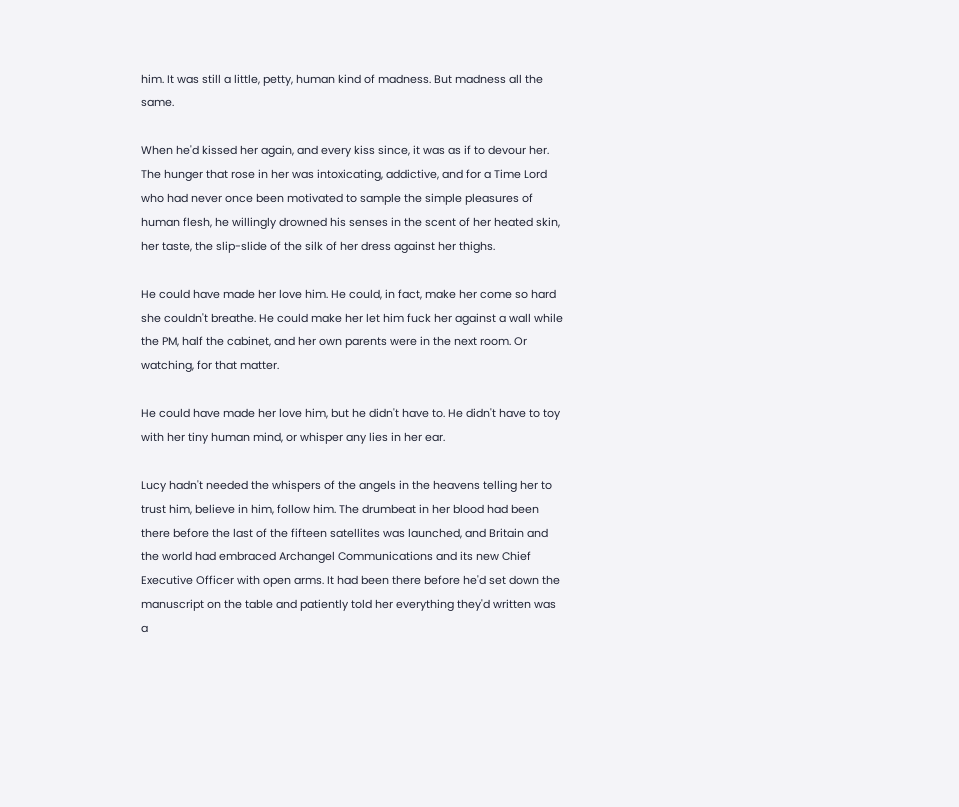him. It was still a little, petty, human kind of madness. But madness all the same.

When he'd kissed her again, and every kiss since, it was as if to devour her. The hunger that rose in her was intoxicating, addictive, and for a Time Lord who had never once been motivated to sample the simple pleasures of human flesh, he willingly drowned his senses in the scent of her heated skin, her taste, the slip-slide of the silk of her dress against her thighs.

He could have made her love him. He could, in fact, make her come so hard she couldn't breathe. He could make her let him fuck her against a wall while the PM, half the cabinet, and her own parents were in the next room. Or watching, for that matter.

He could have made her love him, but he didn't have to. He didn't have to toy with her tiny human mind, or whisper any lies in her ear.

Lucy hadn't needed the whispers of the angels in the heavens telling her to trust him, believe in him, follow him. The drumbeat in her blood had been there before the last of the fifteen satellites was launched, and Britain and the world had embraced Archangel Communications and its new Chief Executive Officer with open arms. It had been there before he'd set down the manuscript on the table and patiently told her everything they'd written was a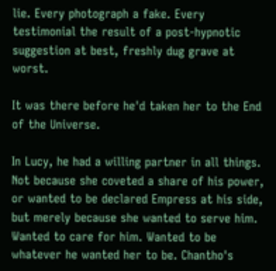lie. Every photograph a fake. Every testimonial the result of a post-hypnotic suggestion at best, freshly dug grave at worst.

It was there before he'd taken her to the End of the Universe.

In Lucy, he had a willing partner in all things. Not because she coveted a share of his power, or wanted to be declared Empress at his side, but merely because she wanted to serve him. Wanted to care for him. Wanted to be whatever he wanted her to be. Chantho's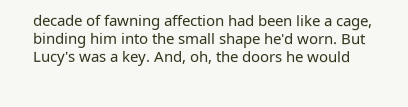decade of fawning affection had been like a cage, binding him into the small shape he'd worn. But Lucy's was a key. And, oh, the doors he would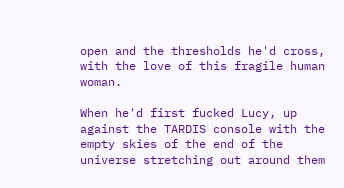open and the thresholds he'd cross, with the love of this fragile human woman.

When he'd first fucked Lucy, up against the TARDIS console with the empty skies of the end of the universe stretching out around them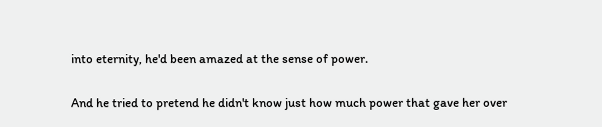into eternity, he'd been amazed at the sense of power.

And he tried to pretend he didn't know just how much power that gave her over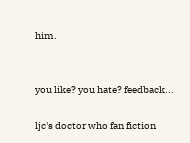him.


you like? you hate? feedback...

ljc's doctor who fan fiction